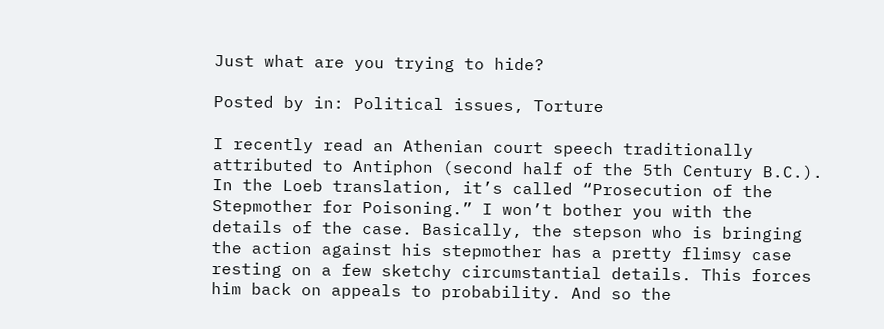Just what are you trying to hide?

Posted by in: Political issues, Torture

I recently read an Athenian court speech traditionally attributed to Antiphon (second half of the 5th Century B.C.). In the Loeb translation, it’s called “Prosecution of the Stepmother for Poisoning.” I won’t bother you with the details of the case. Basically, the stepson who is bringing the action against his stepmother has a pretty flimsy case resting on a few sketchy circumstantial details. This forces him back on appeals to probability. And so the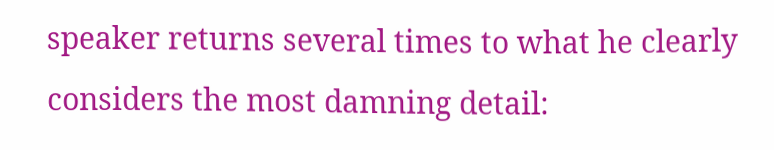speaker returns several times to what he clearly considers the most damning detail: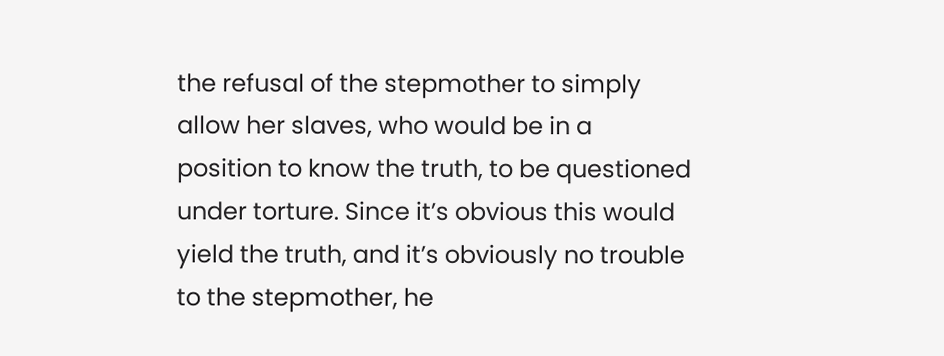the refusal of the stepmother to simply allow her slaves, who would be in a position to know the truth, to be questioned under torture. Since it’s obvious this would yield the truth, and it’s obviously no trouble to the stepmother, he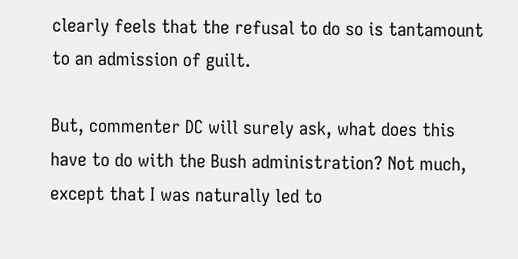clearly feels that the refusal to do so is tantamount to an admission of guilt.

But, commenter DC will surely ask, what does this have to do with the Bush administration? Not much, except that I was naturally led to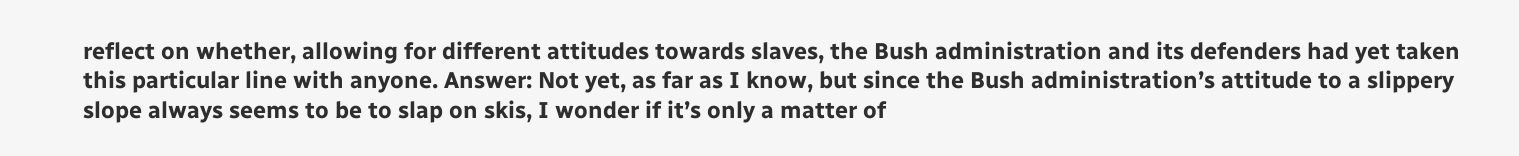reflect on whether, allowing for different attitudes towards slaves, the Bush administration and its defenders had yet taken this particular line with anyone. Answer: Not yet, as far as I know, but since the Bush administration’s attitude to a slippery slope always seems to be to slap on skis, I wonder if it’s only a matter of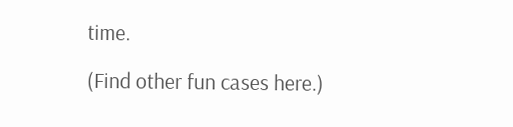time.

(Find other fun cases here.)